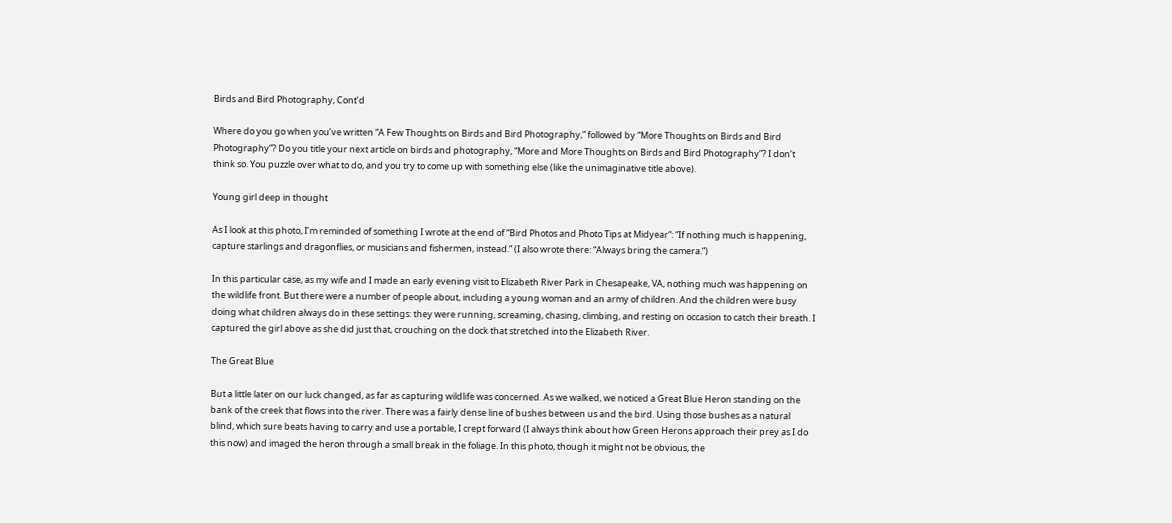Birds and Bird Photography, Cont’d

Where do you go when you’ve written “A Few Thoughts on Birds and Bird Photography,” followed by “More Thoughts on Birds and Bird Photography”? Do you title your next article on birds and photography, “More and More Thoughts on Birds and Bird Photography”? I don’t think so. You puzzle over what to do, and you try to come up with something else (like the unimaginative title above).

Young girl deep in thought

As I look at this photo, I’m reminded of something I wrote at the end of “Bird Photos and Photo Tips at Midyear“: “If nothing much is happening, capture starlings and dragonflies, or musicians and fishermen, instead.” (I also wrote there: “Always bring the camera.”)

In this particular case, as my wife and I made an early evening visit to Elizabeth River Park in Chesapeake, VA, nothing much was happening on the wildlife front. But there were a number of people about, including a young woman and an army of children. And the children were busy doing what children always do in these settings: they were running, screaming, chasing, climbing, and resting on occasion to catch their breath. I captured the girl above as she did just that, crouching on the dock that stretched into the Elizabeth River.

The Great Blue

But a little later on our luck changed, as far as capturing wildlife was concerned. As we walked, we noticed a Great Blue Heron standing on the bank of the creek that flows into the river. There was a fairly dense line of bushes between us and the bird. Using those bushes as a natural blind, which sure beats having to carry and use a portable, I crept forward (I always think about how Green Herons approach their prey as I do this now) and imaged the heron through a small break in the foliage. In this photo, though it might not be obvious, the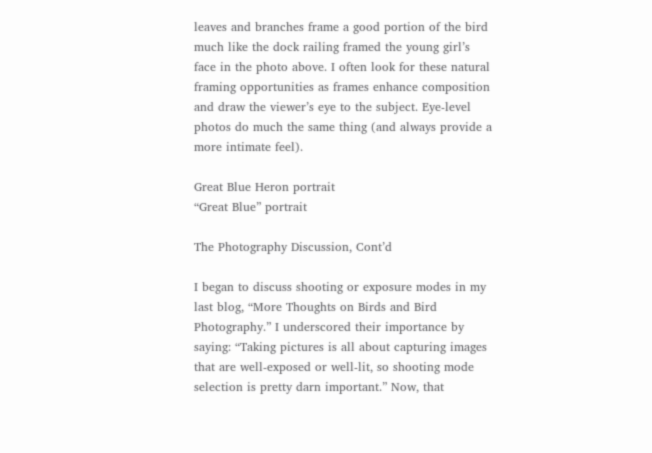leaves and branches frame a good portion of the bird much like the dock railing framed the young girl’s face in the photo above. I often look for these natural framing opportunities as frames enhance composition and draw the viewer’s eye to the subject. Eye-level photos do much the same thing (and always provide a more intimate feel).

Great Blue Heron portrait
“Great Blue” portrait

The Photography Discussion, Cont’d

I began to discuss shooting or exposure modes in my last blog, “More Thoughts on Birds and Bird Photography.” I underscored their importance by saying: “Taking pictures is all about capturing images that are well-exposed or well-lit, so shooting mode selection is pretty darn important.” Now, that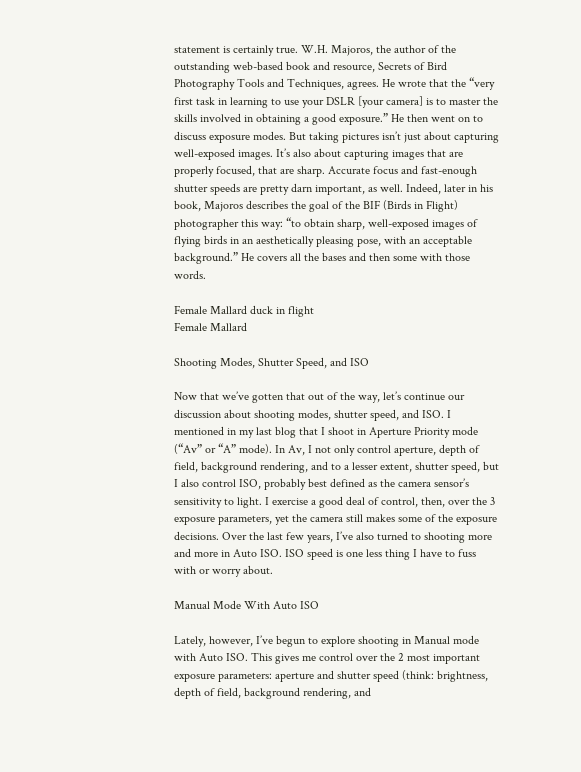statement is certainly true. W.H. Majoros, the author of the outstanding web-based book and resource, Secrets of Bird Photography Tools and Techniques, agrees. He wrote that the “very first task in learning to use your DSLR [your camera] is to master the skills involved in obtaining a good exposure.” He then went on to discuss exposure modes. But taking pictures isn’t just about capturing well-exposed images. It’s also about capturing images that are properly focused, that are sharp. Accurate focus and fast-enough shutter speeds are pretty darn important, as well. Indeed, later in his book, Majoros describes the goal of the BIF (Birds in Flight) photographer this way: “to obtain sharp, well-exposed images of flying birds in an aesthetically pleasing pose, with an acceptable background.” He covers all the bases and then some with those words.

Female Mallard duck in flight
Female Mallard

Shooting Modes, Shutter Speed, and ISO

Now that we’ve gotten that out of the way, let’s continue our discussion about shooting modes, shutter speed, and ISO. I mentioned in my last blog that I shoot in Aperture Priority mode (“Av” or “A” mode). In Av, I not only control aperture, depth of field, background rendering, and to a lesser extent, shutter speed, but I also control ISO, probably best defined as the camera sensor’s sensitivity to light. I exercise a good deal of control, then, over the 3 exposure parameters, yet the camera still makes some of the exposure decisions. Over the last few years, I’ve also turned to shooting more and more in Auto ISO. ISO speed is one less thing I have to fuss with or worry about.

Manual Mode With Auto ISO

Lately, however, I’ve begun to explore shooting in Manual mode with Auto ISO. This gives me control over the 2 most important exposure parameters: aperture and shutter speed (think: brightness, depth of field, background rendering, and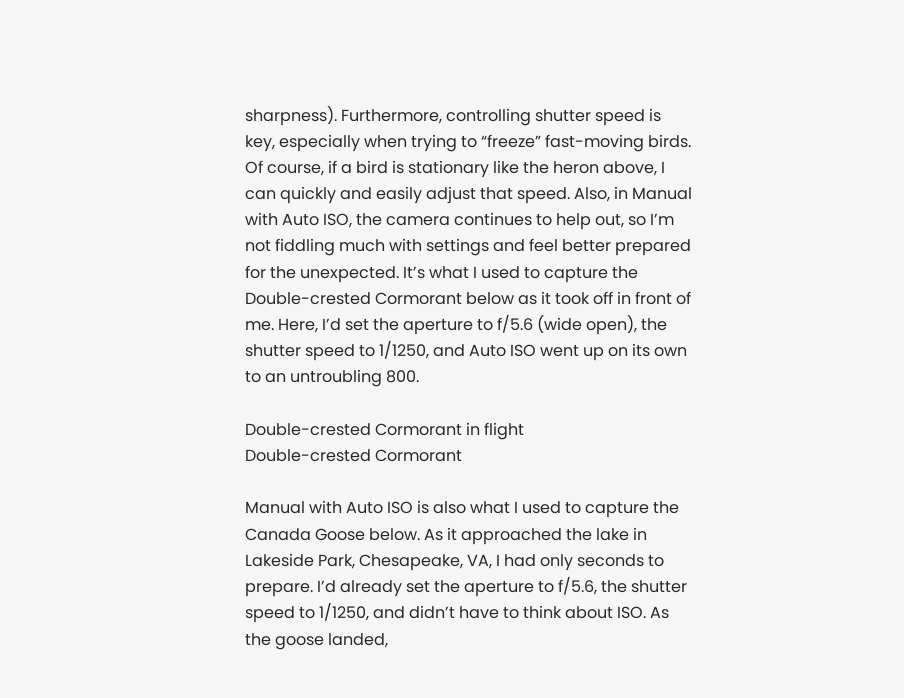sharpness). Furthermore, controlling shutter speed is key, especially when trying to “freeze” fast-moving birds. Of course, if a bird is stationary like the heron above, I can quickly and easily adjust that speed. Also, in Manual with Auto ISO, the camera continues to help out, so I’m not fiddling much with settings and feel better prepared for the unexpected. It’s what I used to capture the Double-crested Cormorant below as it took off in front of me. Here, I’d set the aperture to f/5.6 (wide open), the shutter speed to 1/1250, and Auto ISO went up on its own to an untroubling 800.

Double-crested Cormorant in flight
Double-crested Cormorant

Manual with Auto ISO is also what I used to capture the Canada Goose below. As it approached the lake in Lakeside Park, Chesapeake, VA, I had only seconds to prepare. I’d already set the aperture to f/5.6, the shutter speed to 1/1250, and didn’t have to think about ISO. As the goose landed,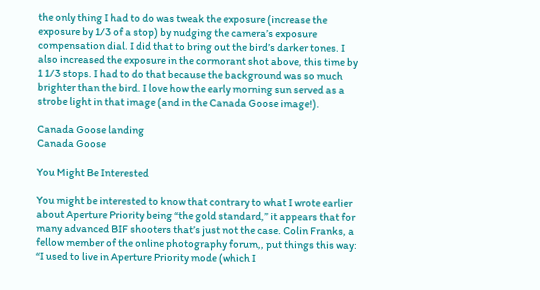the only thing I had to do was tweak the exposure (increase the exposure by 1/3 of a stop) by nudging the camera’s exposure compensation dial. I did that to bring out the bird’s darker tones. I also increased the exposure in the cormorant shot above, this time by 1 1/3 stops. I had to do that because the background was so much brighter than the bird. I love how the early morning sun served as a strobe light in that image (and in the Canada Goose image!).

Canada Goose landing
Canada Goose

You Might Be Interested

You might be interested to know that contrary to what I wrote earlier about Aperture Priority being “the gold standard,” it appears that for many advanced BIF shooters that’s just not the case. Colin Franks, a fellow member of the online photography forum,, put things this way: “I used to live in Aperture Priority mode (which I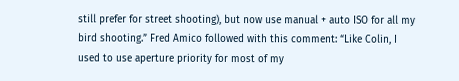still prefer for street shooting), but now use manual + auto ISO for all my bird shooting.” Fred Amico followed with this comment: “Like Colin, I used to use aperture priority for most of my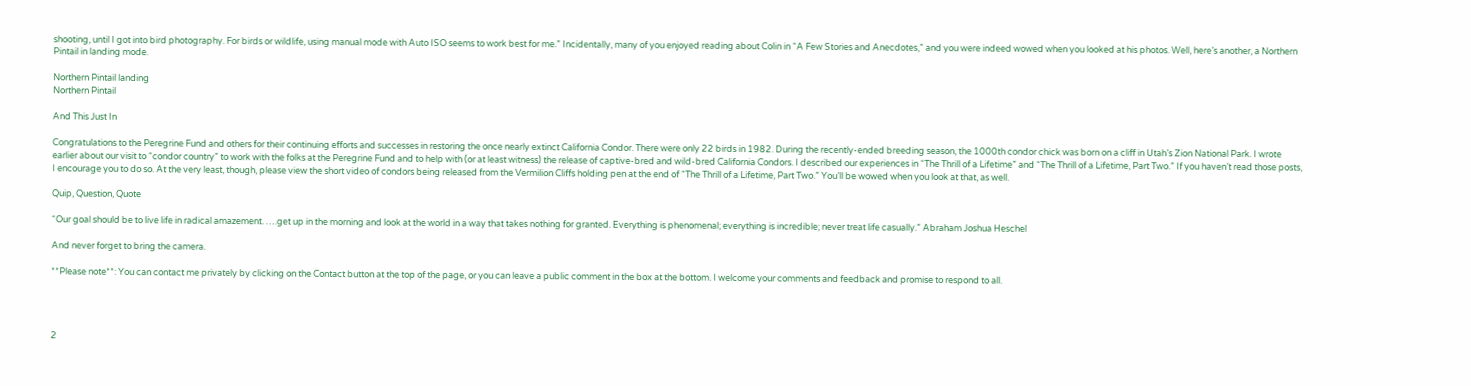shooting, until I got into bird photography. For birds or wildlife, using manual mode with Auto ISO seems to work best for me.” Incidentally, many of you enjoyed reading about Colin in “A Few Stories and Anecdotes,” and you were indeed wowed when you looked at his photos. Well, here’s another, a Northern Pintail in landing mode.

Northern Pintail landing
Northern Pintail

And This Just In

Congratulations to the Peregrine Fund and others for their continuing efforts and successes in restoring the once nearly extinct California Condor. There were only 22 birds in 1982. During the recently-ended breeding season, the 1000th condor chick was born on a cliff in Utah’s Zion National Park. I wrote earlier about our visit to “condor country” to work with the folks at the Peregrine Fund and to help with (or at least witness) the release of captive-bred and wild-bred California Condors. I described our experiences in “The Thrill of a Lifetime” and “The Thrill of a Lifetime, Part Two.” If you haven’t read those posts, I encourage you to do so. At the very least, though, please view the short video of condors being released from the Vermilion Cliffs holding pen at the end of “The Thrill of a Lifetime, Part Two.” You’ll be wowed when you look at that, as well.

Quip, Question, Quote

“Our goal should be to live life in radical amazement. ….get up in the morning and look at the world in a way that takes nothing for granted. Everything is phenomenal; everything is incredible; never treat life casually.” Abraham Joshua Heschel

And never forget to bring the camera.

**Please note**: You can contact me privately by clicking on the Contact button at the top of the page, or you can leave a public comment in the box at the bottom. I welcome your comments and feedback and promise to respond to all.




2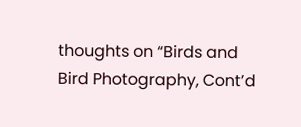thoughts on “Birds and Bird Photography, Cont’d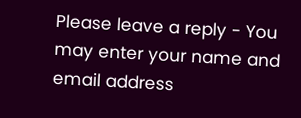Please leave a reply - You may enter your name and email address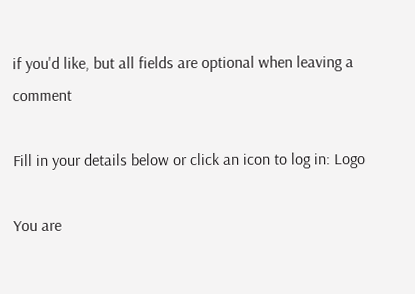if you'd like, but all fields are optional when leaving a comment

Fill in your details below or click an icon to log in: Logo

You are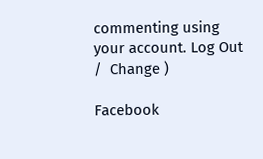commenting using your account. Log Out /  Change )

Facebook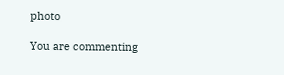photo

You are commenting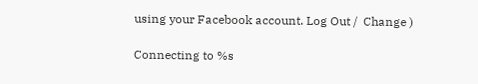using your Facebook account. Log Out /  Change )

Connecting to %s